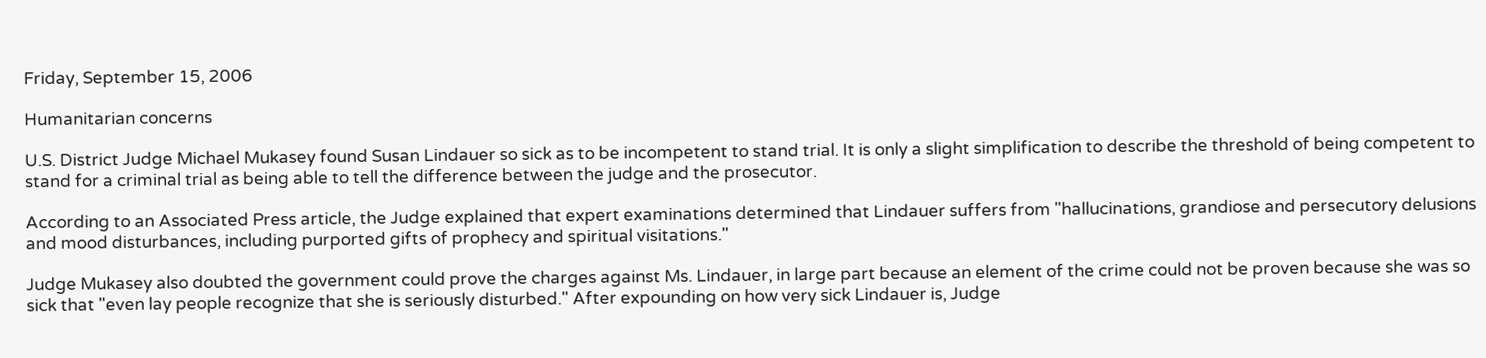Friday, September 15, 2006

Humanitarian concerns

U.S. District Judge Michael Mukasey found Susan Lindauer so sick as to be incompetent to stand trial. It is only a slight simplification to describe the threshold of being competent to stand for a criminal trial as being able to tell the difference between the judge and the prosecutor.

According to an Associated Press article, the Judge explained that expert examinations determined that Lindauer suffers from "hallucinations, grandiose and persecutory delusions and mood disturbances, including purported gifts of prophecy and spiritual visitations."

Judge Mukasey also doubted the government could prove the charges against Ms. Lindauer, in large part because an element of the crime could not be proven because she was so sick that "even lay people recognize that she is seriously disturbed." After expounding on how very sick Lindauer is, Judge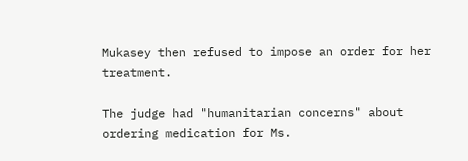Mukasey then refused to impose an order for her treatment.

The judge had "humanitarian concerns" about ordering medication for Ms.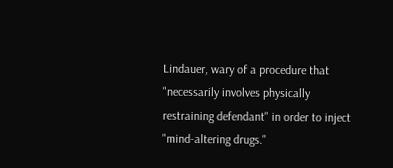Lindauer, wary of a procedure that "necessarily involves physically restraining defendant" in order to inject "mind-altering drugs."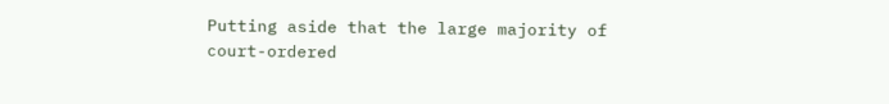Putting aside that the large majority of court-ordered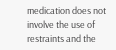medication does not involve the use of restraints and the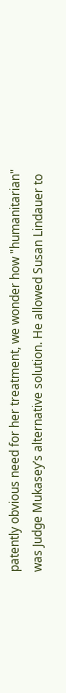patently obvious need for her treatment, we wonder how "humanitarian" was Judge Mukasey’s alternative solution. He allowed Susan Lindauer to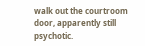walk out the courtroom door, apparently still psychotic.